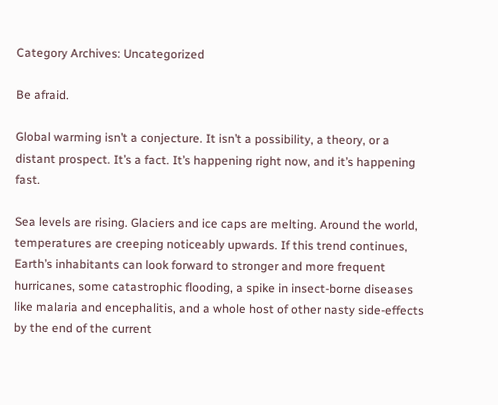Category Archives: Uncategorized

Be afraid.

Global warming isn’t a conjecture. It isn’t a possibility, a theory, or a distant prospect. It’s a fact. It’s happening right now, and it’s happening fast.

Sea levels are rising. Glaciers and ice caps are melting. Around the world, temperatures are creeping noticeably upwards. If this trend continues, Earth’s inhabitants can look forward to stronger and more frequent hurricanes, some catastrophic flooding, a spike in insect-borne diseases like malaria and encephalitis, and a whole host of other nasty side-effects by the end of the current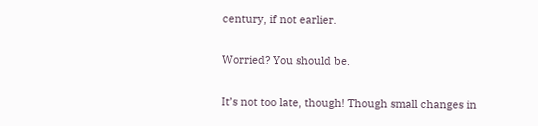century, if not earlier.

Worried? You should be.

It’s not too late, though! Though small changes in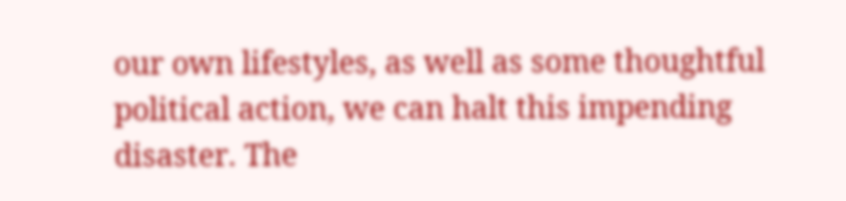our own lifestyles, as well as some thoughtful political action, we can halt this impending disaster. The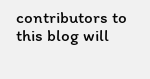contributors to this blog will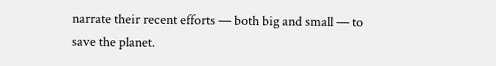narrate their recent efforts — both big and small — to save the planet.